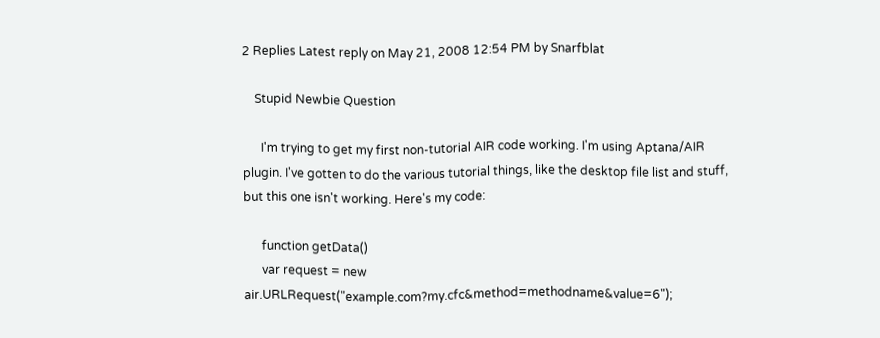2 Replies Latest reply on May 21, 2008 12:54 PM by Snarfblat

    Stupid Newbie Question

      I'm trying to get my first non-tutorial AIR code working. I'm using Aptana/AIR plugin. I've gotten to do the various tutorial things, like the desktop file list and stuff, but this one isn't working. Here's my code:

      function getData()
      var request = new air.URLRequest("example.com?my.cfc&method=methodname&value=6");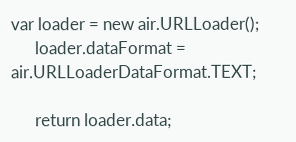var loader = new air.URLLoader();
      loader.dataFormat = air.URLLoaderDataFormat.TEXT;

      return loader.data;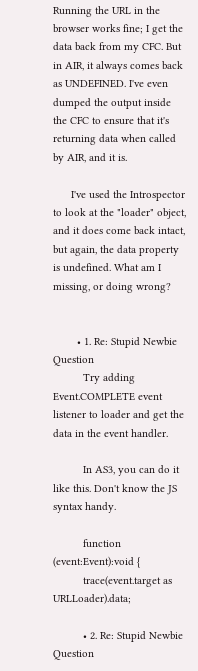Running the URL in the browser works fine; I get the data back from my CFC. But in AIR, it always comes back as UNDEFINED. I've even dumped the output inside the CFC to ensure that it's returning data when called by AIR, and it is.

      I've used the Introspector to look at the "loader" object, and it does come back intact, but again, the data property is undefined. What am I missing, or doing wrong?


        • 1. Re: Stupid Newbie Question
          Try adding Event.COMPLETE event listener to loader and get the data in the event handler.

          In AS3, you can do it like this. Don't know the JS syntax handy.

          function (event:Event):void {
          trace(event.target as URLLoader).data;

          • 2. Re: Stupid Newbie Question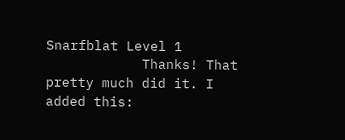Snarfblat Level 1
            Thanks! That pretty much did it. I added this: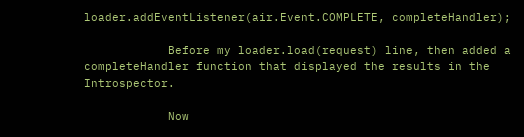loader.addEventListener(air.Event.COMPLETE, completeHandler);

            Before my loader.load(request) line, then added a completeHandler function that displayed the results in the Introspector.

            Now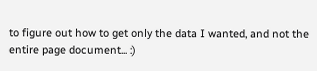to figure out how to get only the data I wanted, and not the entire page document... :)